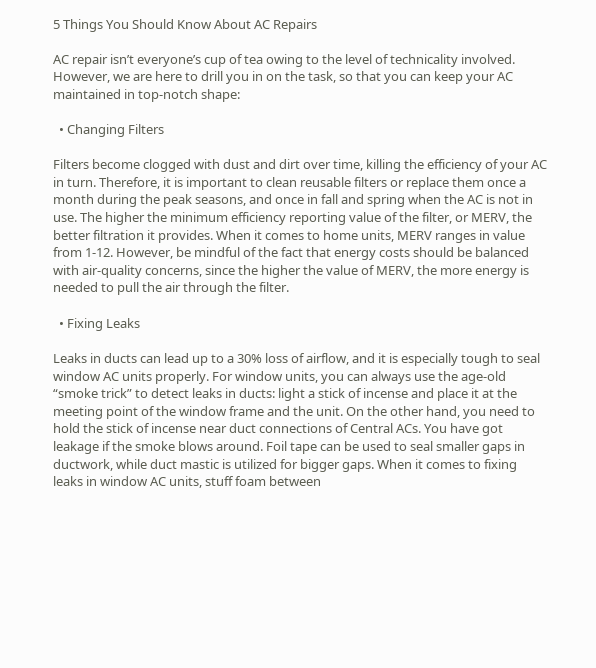5 Things You Should Know About AC Repairs

AC repair isn’t everyone’s cup of tea owing to the level of technicality involved. However, we are here to drill you in on the task, so that you can keep your AC maintained in top-notch shape:

  • Changing Filters

Filters become clogged with dust and dirt over time, killing the efficiency of your AC in turn. Therefore, it is important to clean reusable filters or replace them once a month during the peak seasons, and once in fall and spring when the AC is not in use. The higher the minimum efficiency reporting value of the filter, or MERV, the better filtration it provides. When it comes to home units, MERV ranges in value from 1-12. However, be mindful of the fact that energy costs should be balanced with air-quality concerns, since the higher the value of MERV, the more energy is needed to pull the air through the filter.

  • Fixing Leaks

Leaks in ducts can lead up to a 30% loss of airflow, and it is especially tough to seal window AC units properly. For window units, you can always use the age-old “smoke trick” to detect leaks in ducts: light a stick of incense and place it at the meeting point of the window frame and the unit. On the other hand, you need to hold the stick of incense near duct connections of Central ACs. You have got leakage if the smoke blows around. Foil tape can be used to seal smaller gaps in ductwork, while duct mastic is utilized for bigger gaps. When it comes to fixing leaks in window AC units, stuff foam between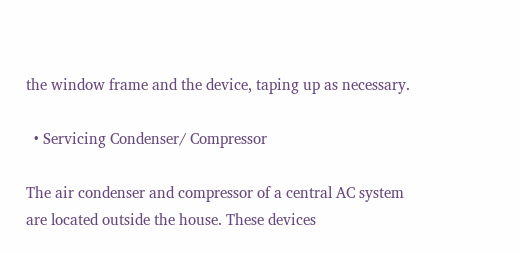the window frame and the device, taping up as necessary.

  • Servicing Condenser/ Compressor

The air condenser and compressor of a central AC system are located outside the house. These devices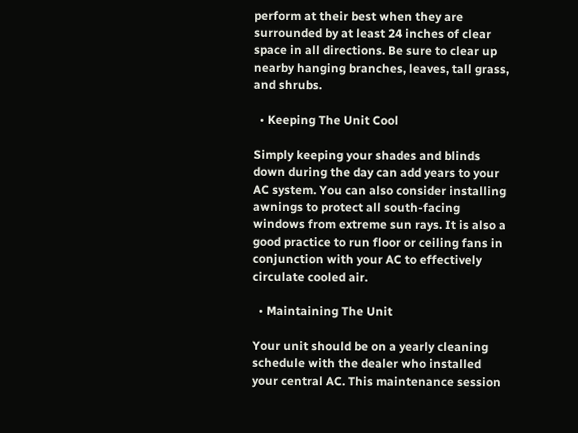perform at their best when they are surrounded by at least 24 inches of clear space in all directions. Be sure to clear up nearby hanging branches, leaves, tall grass, and shrubs.

  • Keeping The Unit Cool

Simply keeping your shades and blinds down during the day can add years to your AC system. You can also consider installing awnings to protect all south-facing windows from extreme sun rays. It is also a good practice to run floor or ceiling fans in conjunction with your AC to effectively circulate cooled air.

  • Maintaining The Unit

Your unit should be on a yearly cleaning schedule with the dealer who installed your central AC. This maintenance session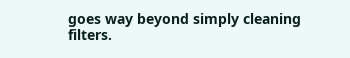goes way beyond simply cleaning filters.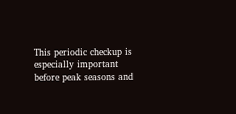This periodic checkup is especially important before peak seasons and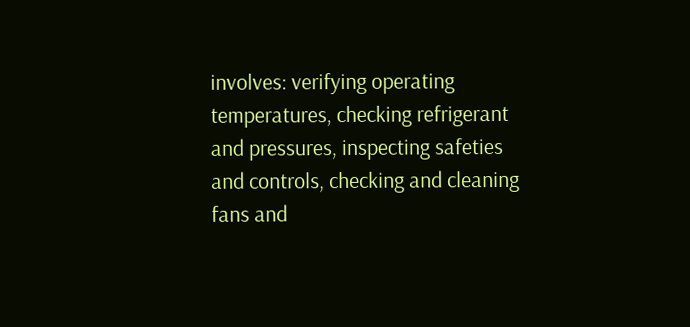involves: verifying operating temperatures, checking refrigerant and pressures, inspecting safeties and controls, checking and cleaning fans and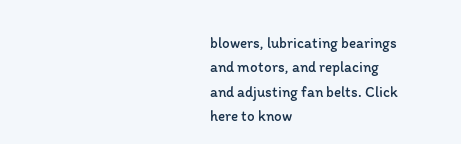blowers, lubricating bearings and motors, and replacing and adjusting fan belts. Click here to know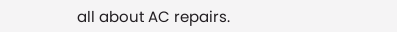all about AC repairs.